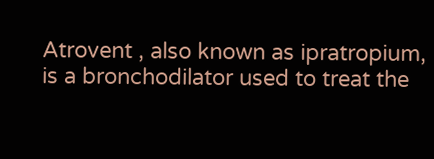Atrovent , also known as ipratropium, is a bronchodilator used to treat the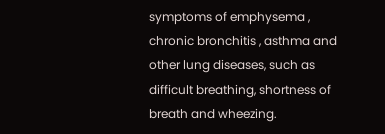symptoms of emphysema , chronic bronchitis , asthma and other lung diseases, such as difficult breathing, shortness of breath and wheezing.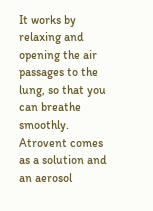It works by relaxing and opening the air passages to the lung, so that you can breathe smoothly. Atrovent comes as a solution and an aerosol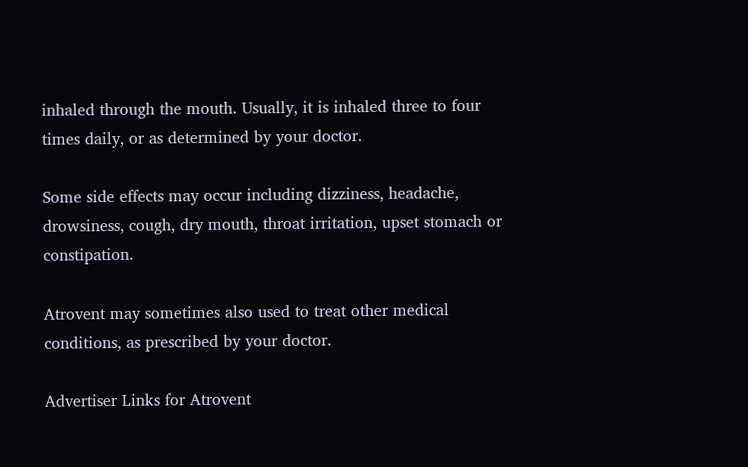inhaled through the mouth. Usually, it is inhaled three to four times daily, or as determined by your doctor.

Some side effects may occur including dizziness, headache, drowsiness, cough, dry mouth, throat irritation, upset stomach or constipation.

Atrovent may sometimes also used to treat other medical conditions, as prescribed by your doctor.

Advertiser Links for Atrovent